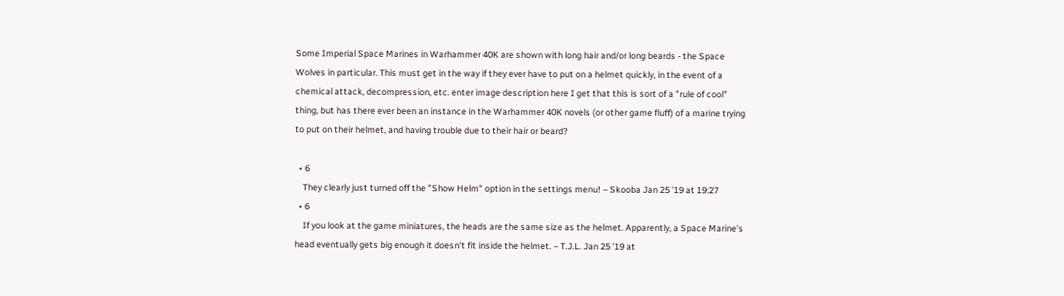Some Imperial Space Marines in Warhammer 40K are shown with long hair and/or long beards - the Space Wolves in particular. This must get in the way if they ever have to put on a helmet quickly, in the event of a chemical attack, decompression, etc. enter image description here I get that this is sort of a "rule of cool" thing, but has there ever been an instance in the Warhammer 40K novels (or other game fluff) of a marine trying to put on their helmet, and having trouble due to their hair or beard?

  • 6
    They clearly just turned off the "Show Helm" option in the settings menu! – Skooba Jan 25 '19 at 19:27
  • 6
    If you look at the game miniatures, the heads are the same size as the helmet. Apparently, a Space Marine's head eventually gets big enough it doesn't fit inside the helmet. – T.J.L. Jan 25 '19 at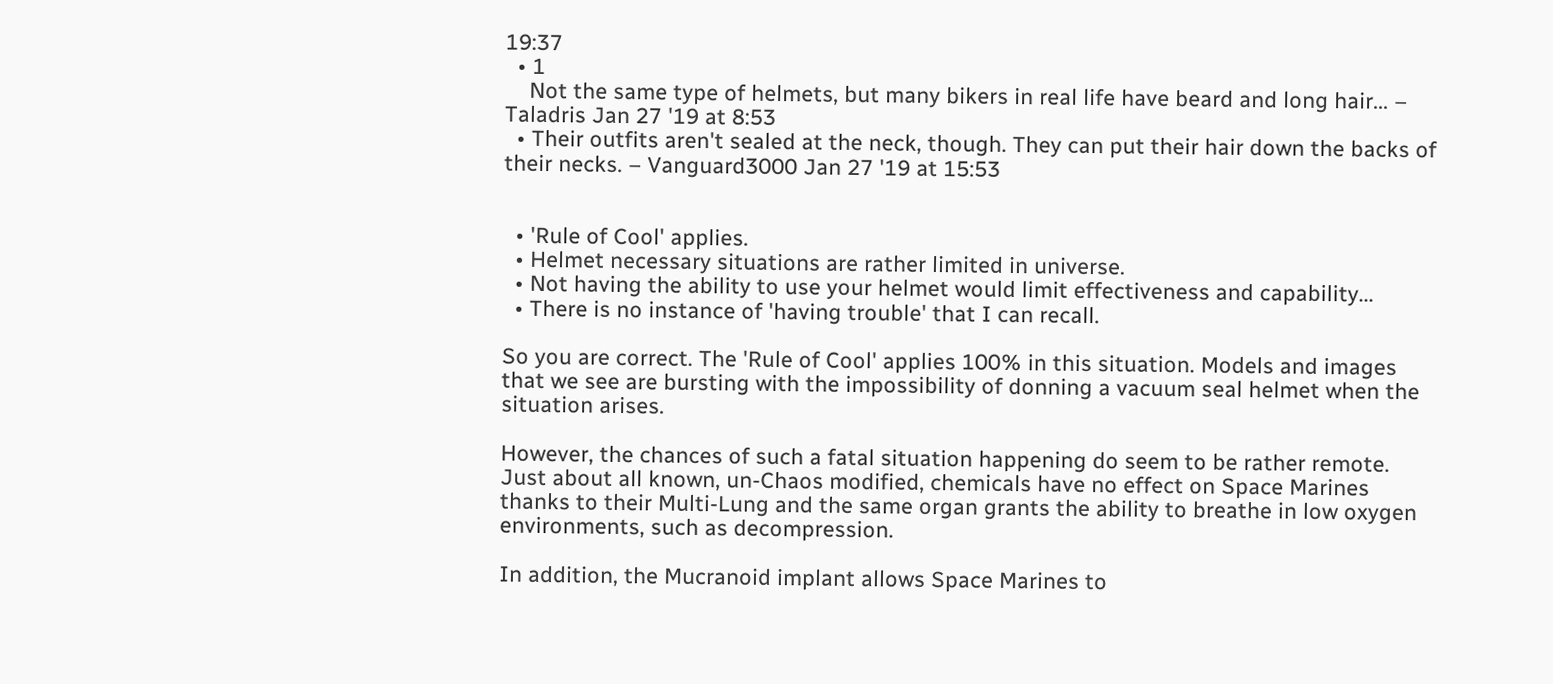19:37
  • 1
    Not the same type of helmets, but many bikers in real life have beard and long hair... – Taladris Jan 27 '19 at 8:53
  • Their outfits aren't sealed at the neck, though. They can put their hair down the backs of their necks. – Vanguard3000 Jan 27 '19 at 15:53


  • 'Rule of Cool' applies.
  • Helmet necessary situations are rather limited in universe.
  • Not having the ability to use your helmet would limit effectiveness and capability...
  • There is no instance of 'having trouble' that I can recall.

So you are correct. The 'Rule of Cool' applies 100% in this situation. Models and images that we see are bursting with the impossibility of donning a vacuum seal helmet when the situation arises.

However, the chances of such a fatal situation happening do seem to be rather remote. Just about all known, un-Chaos modified, chemicals have no effect on Space Marines thanks to their Multi-Lung and the same organ grants the ability to breathe in low oxygen environments, such as decompression.

In addition, the Mucranoid implant allows Space Marines to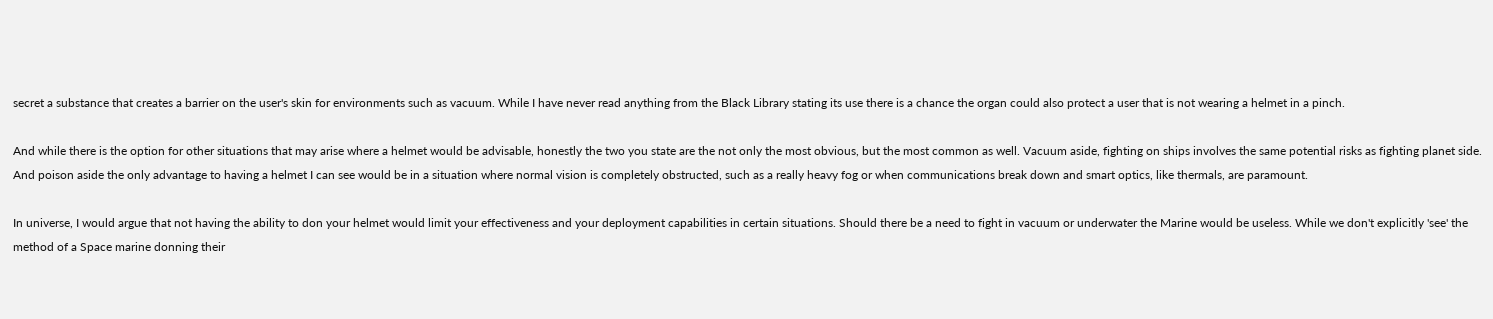secret a substance that creates a barrier on the user's skin for environments such as vacuum. While I have never read anything from the Black Library stating its use there is a chance the organ could also protect a user that is not wearing a helmet in a pinch.

And while there is the option for other situations that may arise where a helmet would be advisable, honestly the two you state are the not only the most obvious, but the most common as well. Vacuum aside, fighting on ships involves the same potential risks as fighting planet side. And poison aside the only advantage to having a helmet I can see would be in a situation where normal vision is completely obstructed, such as a really heavy fog or when communications break down and smart optics, like thermals, are paramount.

In universe, I would argue that not having the ability to don your helmet would limit your effectiveness and your deployment capabilities in certain situations. Should there be a need to fight in vacuum or underwater the Marine would be useless. While we don't explicitly 'see' the method of a Space marine donning their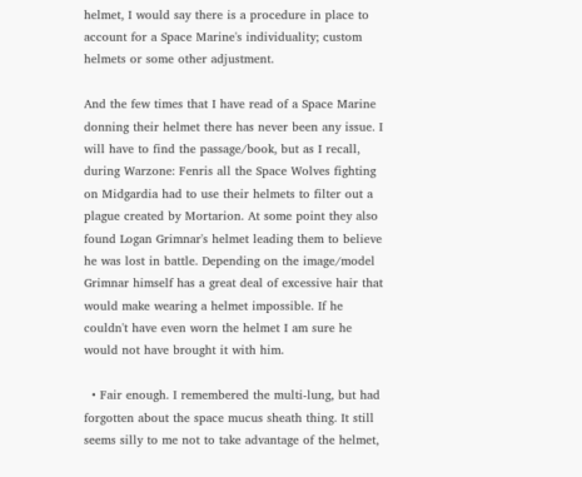helmet, I would say there is a procedure in place to account for a Space Marine's individuality; custom helmets or some other adjustment.

And the few times that I have read of a Space Marine donning their helmet there has never been any issue. I will have to find the passage/book, but as I recall, during Warzone: Fenris all the Space Wolves fighting on Midgardia had to use their helmets to filter out a plague created by Mortarion. At some point they also found Logan Grimnar's helmet leading them to believe he was lost in battle. Depending on the image/model Grimnar himself has a great deal of excessive hair that would make wearing a helmet impossible. If he couldn't have even worn the helmet I am sure he would not have brought it with him.

  • Fair enough. I remembered the multi-lung, but had forgotten about the space mucus sheath thing. It still seems silly to me not to take advantage of the helmet,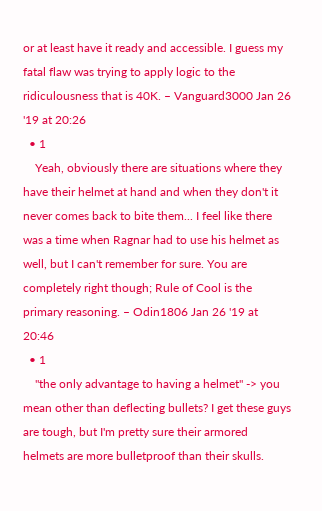or at least have it ready and accessible. I guess my fatal flaw was trying to apply logic to the ridiculousness that is 40K. – Vanguard3000 Jan 26 '19 at 20:26
  • 1
    Yeah, obviously there are situations where they have their helmet at hand and when they don't it never comes back to bite them... I feel like there was a time when Ragnar had to use his helmet as well, but I can't remember for sure. You are completely right though; Rule of Cool is the primary reasoning. – Odin1806 Jan 26 '19 at 20:46
  • 1
    "the only advantage to having a helmet" -> you mean other than deflecting bullets? I get these guys are tough, but I'm pretty sure their armored helmets are more bulletproof than their skulls.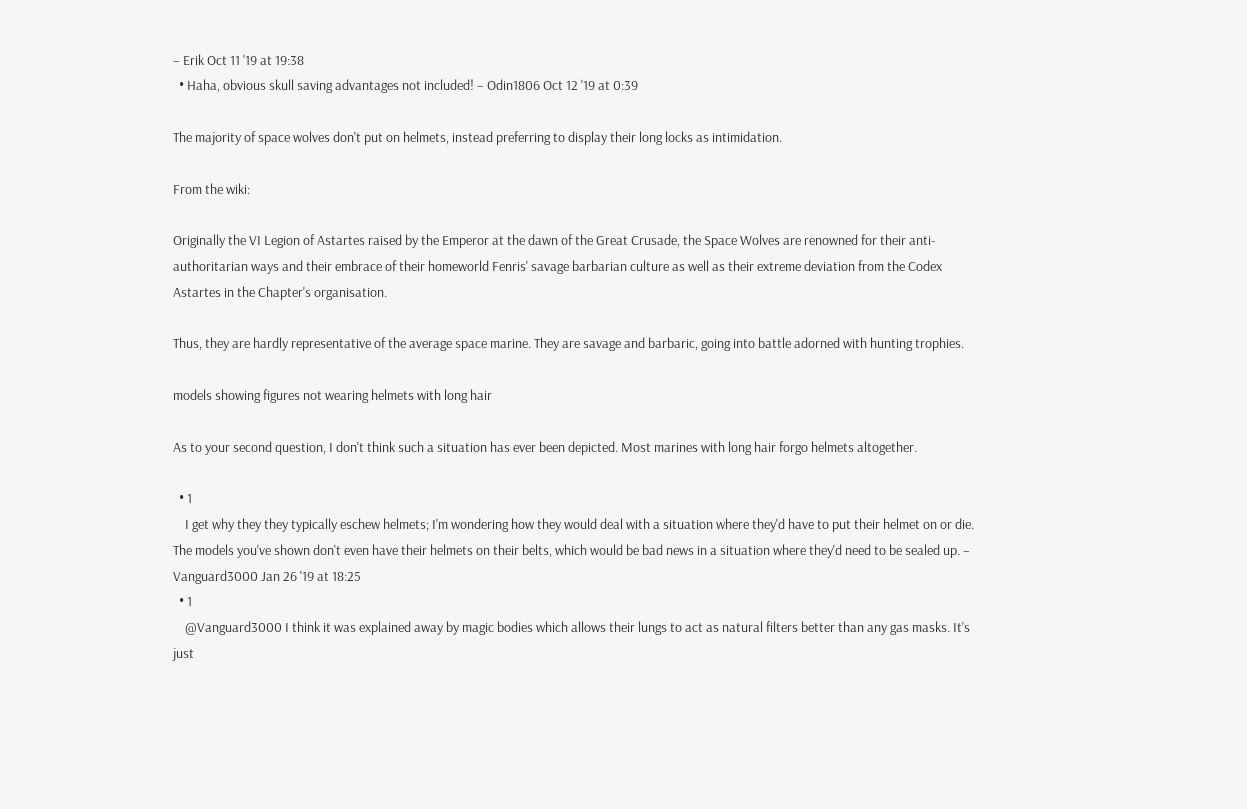– Erik Oct 11 '19 at 19:38
  • Haha, obvious skull saving advantages not included! – Odin1806 Oct 12 '19 at 0:39

The majority of space wolves don't put on helmets, instead preferring to display their long locks as intimidation.

From the wiki:

Originally the VI Legion of Astartes raised by the Emperor at the dawn of the Great Crusade, the Space Wolves are renowned for their anti-authoritarian ways and their embrace of their homeworld Fenris' savage barbarian culture as well as their extreme deviation from the Codex Astartes in the Chapter's organisation.

Thus, they are hardly representative of the average space marine. They are savage and barbaric, going into battle adorned with hunting trophies.

models showing figures not wearing helmets with long hair

As to your second question, I don't think such a situation has ever been depicted. Most marines with long hair forgo helmets altogether.

  • 1
    I get why they they typically eschew helmets; I'm wondering how they would deal with a situation where they'd have to put their helmet on or die. The models you've shown don't even have their helmets on their belts, which would be bad news in a situation where they'd need to be sealed up. – Vanguard3000 Jan 26 '19 at 18:25
  • 1
    @Vanguard3000 I think it was explained away by magic bodies which allows their lungs to act as natural filters better than any gas masks. It's just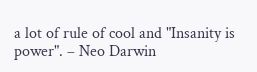a lot of rule of cool and "Insanity is power". – Neo Darwin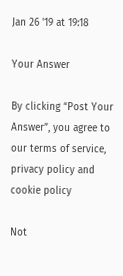Jan 26 '19 at 19:18

Your Answer

By clicking “Post Your Answer”, you agree to our terms of service, privacy policy and cookie policy

Not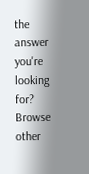the answer you're looking for? Browse other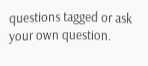questions tagged or ask your own question.